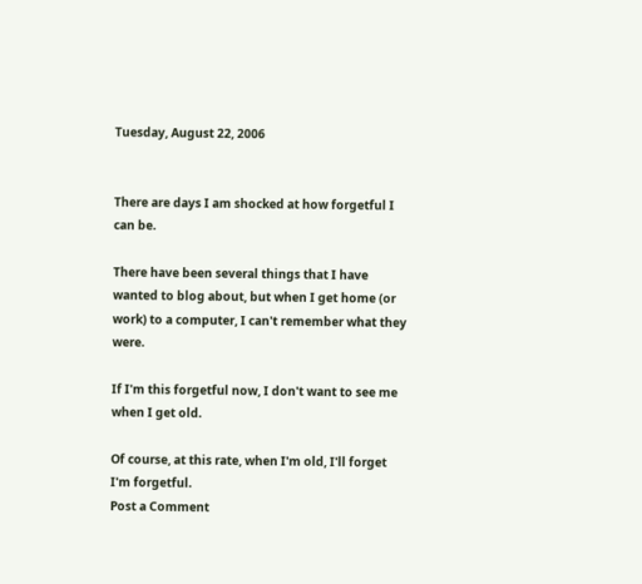Tuesday, August 22, 2006


There are days I am shocked at how forgetful I can be.

There have been several things that I have wanted to blog about, but when I get home (or work) to a computer, I can't remember what they were.

If I'm this forgetful now, I don't want to see me when I get old.

Of course, at this rate, when I'm old, I'll forget I'm forgetful.
Post a Comment